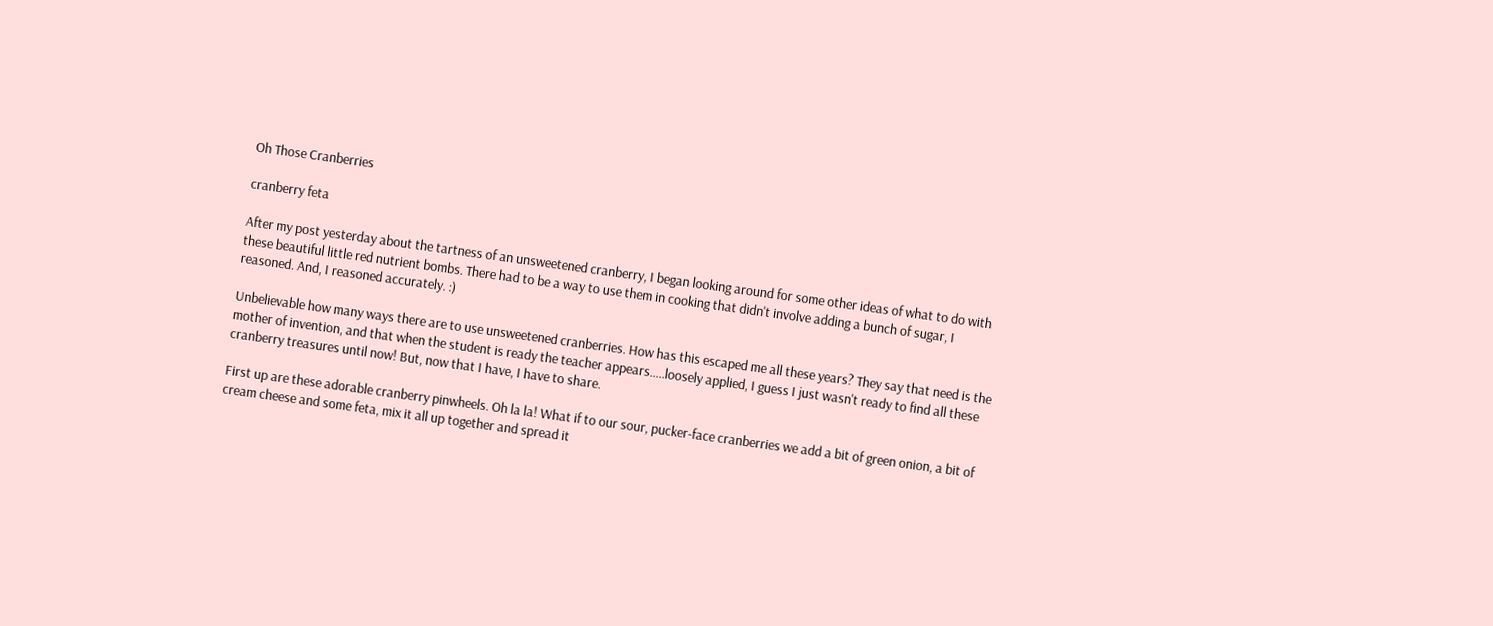Oh Those Cranberries

cranberry feta

After my post yesterday about the tartness of an unsweetened cranberry, I began looking around for some other ideas of what to do with these beautiful little red nutrient bombs. There had to be a way to use them in cooking that didn't involve adding a bunch of sugar, I reasoned. And, I reasoned accurately. :)

Unbelievable how many ways there are to use unsweetened cranberries. How has this escaped me all these years? They say that need is the mother of invention, and that when the student is ready the teacher appears.....loosely applied, I guess I just wasn't ready to find all these cranberry treasures until now! But, now that I have, I have to share.

First up are these adorable cranberry pinwheels. Oh la la! What if to our sour, pucker-face cranberries we add a bit of green onion, a bit of cream cheese and some feta, mix it all up together and spread it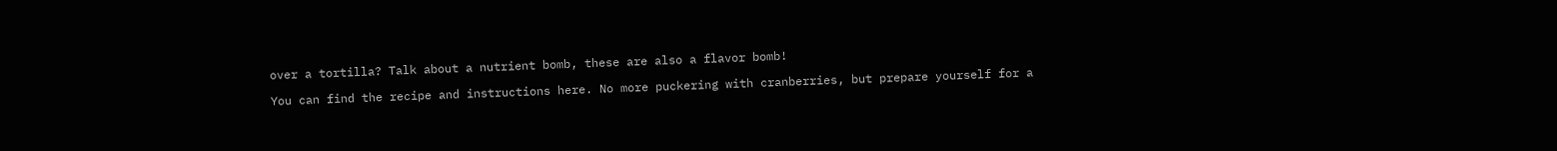over a tortilla? Talk about a nutrient bomb, these are also a flavor bomb!

You can find the recipe and instructions here. No more puckering with cranberries, but prepare yourself for a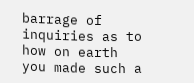barrage of inquiries as to how on earth you made such a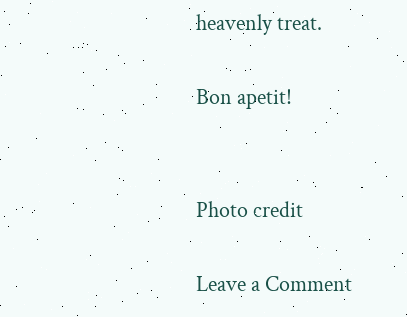heavenly treat.

Bon apetit!


Photo credit

Leave a Comment